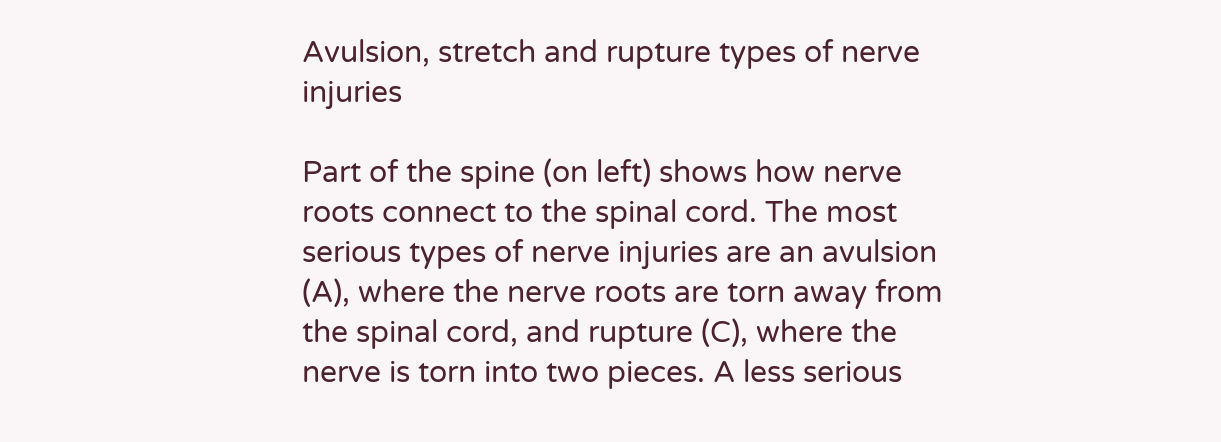Avulsion, stretch and rupture types of nerve injuries

Part of the spine (on left) shows how nerve roots connect to the spinal cord. The most serious types of nerve injuries are an avulsion (A), where the nerve roots are torn away from the spinal cord, and rupture (C), where the nerve is torn into two pieces. A less serious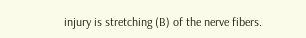injury is stretching (B) of the nerve fibers.